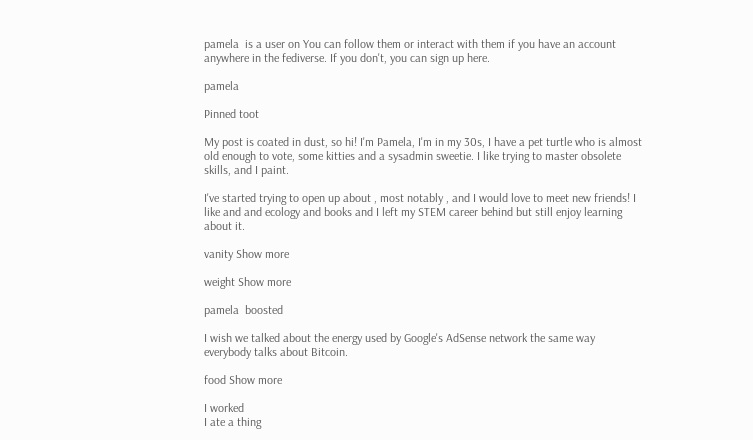pamela  is a user on You can follow them or interact with them if you have an account anywhere in the fediverse. If you don't, you can sign up here.

pamela

Pinned toot

My post is coated in dust, so hi! I'm Pamela, I'm in my 30s, I have a pet turtle who is almost old enough to vote, some kitties and a sysadmin sweetie. I like trying to master obsolete skills, and I paint.

I've started trying to open up about , most notably , and I would love to meet new friends! I like and and ecology and books and I left my STEM career behind but still enjoy learning about it.

vanity Show more

weight Show more

pamela  boosted

I wish we talked about the energy used by Google's AdSense network the same way everybody talks about Bitcoin.

food Show more

I worked
I ate a thing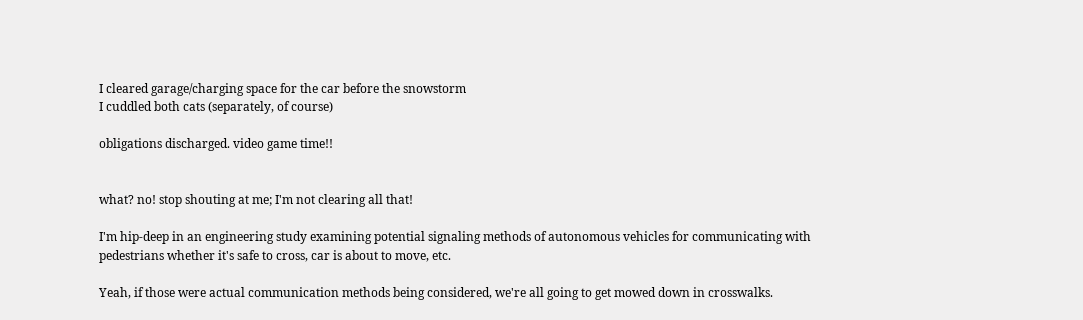I cleared garage/charging space for the car before the snowstorm
I cuddled both cats (separately, of course)

obligations discharged. video game time!!


what? no! stop shouting at me; I'm not clearing all that!

I'm hip-deep in an engineering study examining potential signaling methods of autonomous vehicles for communicating with pedestrians whether it's safe to cross, car is about to move, etc.

Yeah, if those were actual communication methods being considered, we're all going to get mowed down in crosswalks.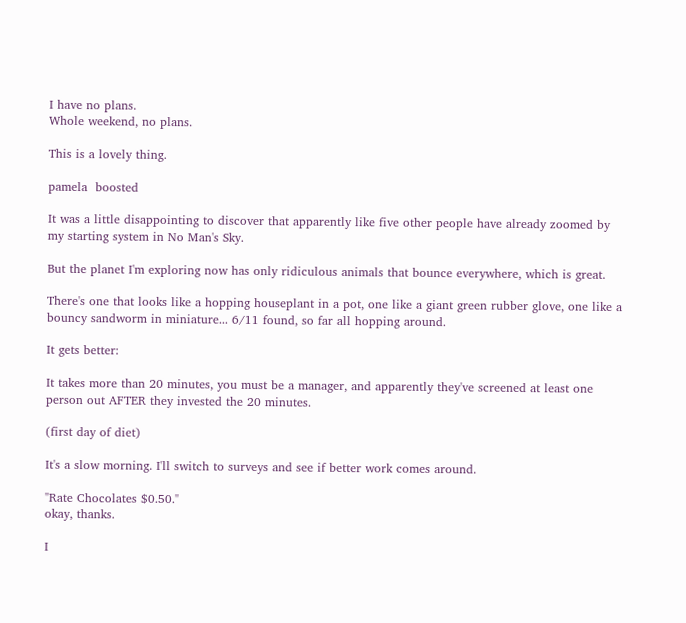I have no plans.
Whole weekend, no plans.

This is a lovely thing.

pamela  boosted

It was a little disappointing to discover that apparently like five other people have already zoomed by my starting system in No Man's Sky.

But the planet I'm exploring now has only ridiculous animals that bounce everywhere, which is great.

There's one that looks like a hopping houseplant in a pot, one like a giant green rubber glove, one like a bouncy sandworm in miniature... 6/11 found, so far all hopping around.

It gets better:

It takes more than 20 minutes, you must be a manager, and apparently they've screened at least one person out AFTER they invested the 20 minutes.

(first day of diet)

It's a slow morning. I'll switch to surveys and see if better work comes around.

"Rate Chocolates $0.50."
okay, thanks.

I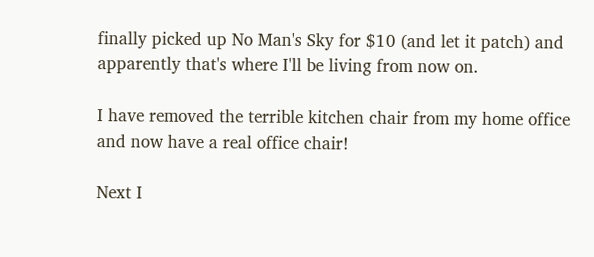finally picked up No Man's Sky for $10 (and let it patch) and apparently that's where I'll be living from now on.

I have removed the terrible kitchen chair from my home office and now have a real office chair!

Next I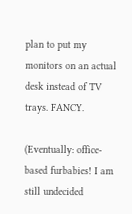plan to put my monitors on an actual desk instead of TV trays. FANCY.

(Eventually: office-based furbabies! I am still undecided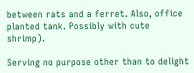between rats and a ferret. Also, office planted tank. Possibly with cute shrimp).

Serving no purpose other than to delight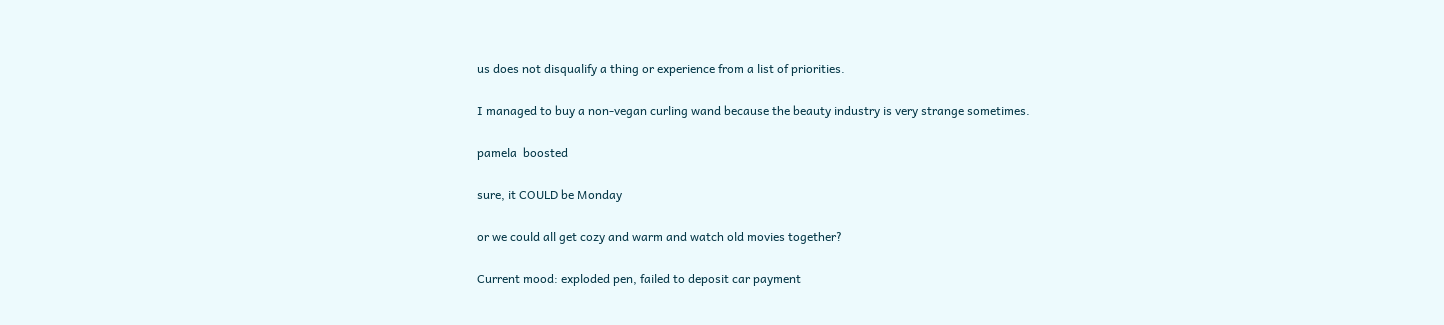us does not disqualify a thing or experience from a list of priorities.

I managed to buy a non-vegan curling wand because the beauty industry is very strange sometimes.

pamela  boosted

sure, it COULD be Monday

or we could all get cozy and warm and watch old movies together?

Current mood: exploded pen, failed to deposit car payment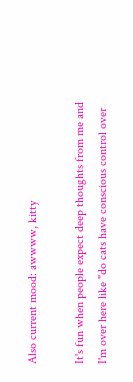Also current mood: awwww, kitty

It's fun when people expect deep thoughts from me and I'm over here like "do cats have conscious control over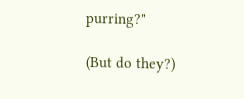purring?"

(But do they?)